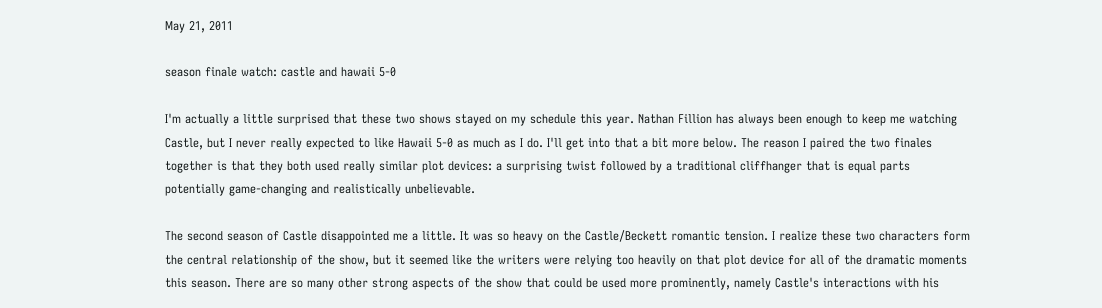May 21, 2011

season finale watch: castle and hawaii 5-0

I'm actually a little surprised that these two shows stayed on my schedule this year. Nathan Fillion has always been enough to keep me watching Castle, but I never really expected to like Hawaii 5-0 as much as I do. I'll get into that a bit more below. The reason I paired the two finales together is that they both used really similar plot devices: a surprising twist followed by a traditional cliffhanger that is equal parts potentially game-changing and realistically unbelievable.

The second season of Castle disappointed me a little. It was so heavy on the Castle/Beckett romantic tension. I realize these two characters form the central relationship of the show, but it seemed like the writers were relying too heavily on that plot device for all of the dramatic moments this season. There are so many other strong aspects of the show that could be used more prominently, namely Castle's interactions with his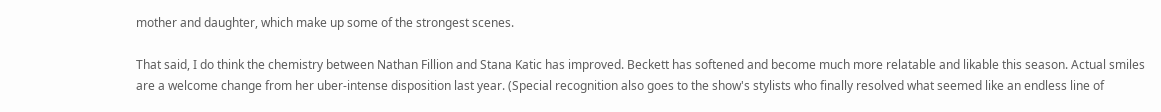mother and daughter, which make up some of the strongest scenes.

That said, I do think the chemistry between Nathan Fillion and Stana Katic has improved. Beckett has softened and become much more relatable and likable this season. Actual smiles are a welcome change from her uber-intense disposition last year. (Special recognition also goes to the show's stylists who finally resolved what seemed like an endless line of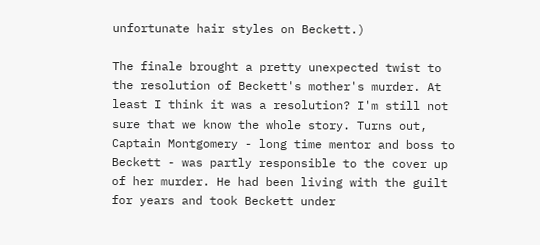unfortunate hair styles on Beckett.)

The finale brought a pretty unexpected twist to the resolution of Beckett's mother's murder. At least I think it was a resolution? I'm still not sure that we know the whole story. Turns out, Captain Montgomery - long time mentor and boss to Beckett - was partly responsible to the cover up of her murder. He had been living with the guilt for years and took Beckett under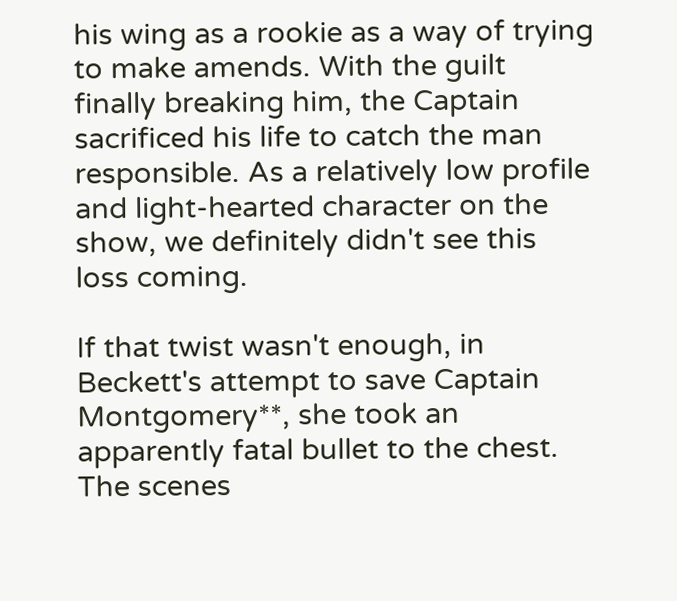his wing as a rookie as a way of trying to make amends. With the guilt finally breaking him, the Captain sacrificed his life to catch the man responsible. As a relatively low profile and light-hearted character on the show, we definitely didn't see this loss coming.

If that twist wasn't enough, in Beckett's attempt to save Captain Montgomery**, she took an apparently fatal bullet to the chest. The scenes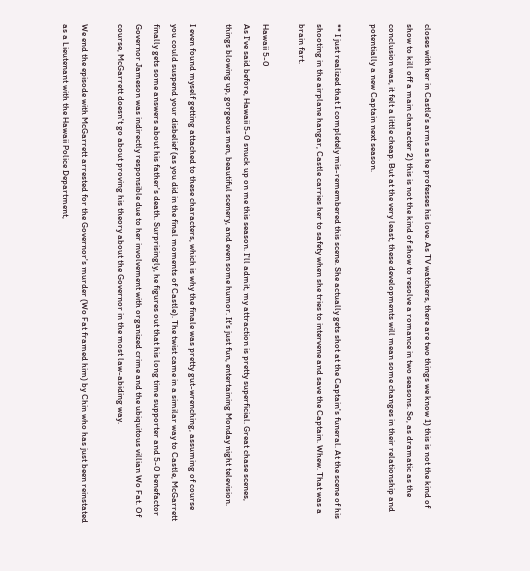closes with her in Castle's arms as he professes his love. As TV watchers, there are two things we know 1) this is not the kind of show to kill off a main character 2) this is not the kind of show to resolve a romance in two seasons. So, as dramatic as the conclusion was, it felt a little cheap. But at the very least, these developments will mean some changes in their relationship and  potentially a new Captain next season.

** I just realized that I completely mis-remembered this scene. She actually gets shot at the Captain's funeral. At the scene of his shooting in the airplane hangar, Castle carries her to safety when she tries to intervene and save the Captain. Whew. That was a brain fart.

Hawaii 5-0
As I've said before, Hawaii 5-0 snuck up on me this season. I'll admit, my attraction is pretty superficial. Great chase scenes, things blowing up, gorgeous men, beautiful scenery, and even some humor. It's just fun, entertaining Monday night television.

I even found myself getting attached to these characters, which is why the finale was pretty gut-wrenching, assuming of course you could suspend your disbelief (as you did in the final moments of Castle). The twist came in a similar way to Castle, McGarrett finally gets some answers about his father's death. Surprisingly, he figures out that his long time supporter and 5-0 benefactor Governor Jameson was indirectly responsible due to her involvement with organized crime and the ubiquitous villian Wo Fat. Of course, McGarrett doesn't go about proving his theory about the Governor in the most law-abiding way.

We end the episode with McGarrett arrested for the Governor's murder (Wo Fat framed him) by Chin who has just been reinstated as a Lieutenant with the Hawaii Police Department,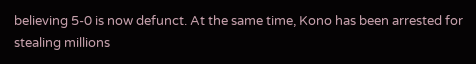believing 5-0 is now defunct. At the same time, Kono has been arrested for stealing millions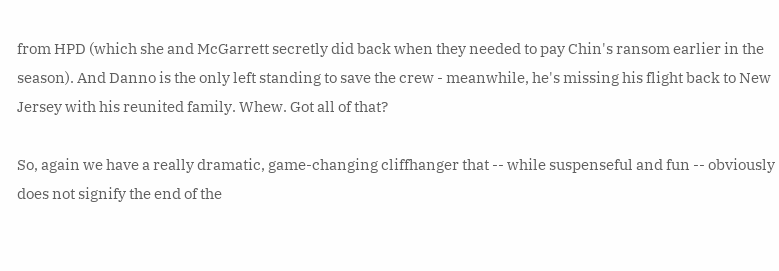from HPD (which she and McGarrett secretly did back when they needed to pay Chin's ransom earlier in the season). And Danno is the only left standing to save the crew - meanwhile, he's missing his flight back to New Jersey with his reunited family. Whew. Got all of that?

So, again we have a really dramatic, game-changing cliffhanger that -- while suspenseful and fun -- obviously does not signify the end of the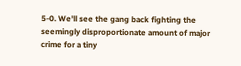5-0. We'll see the gang back fighting the seemingly disproportionate amount of major crime for a tiny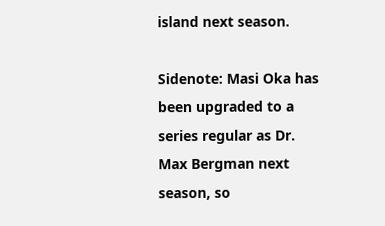island next season.

Sidenote: Masi Oka has been upgraded to a series regular as Dr. Max Bergman next season, so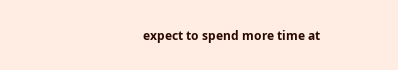expect to spend more time at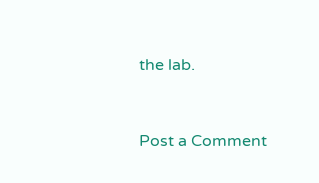the lab.


Post a Comment